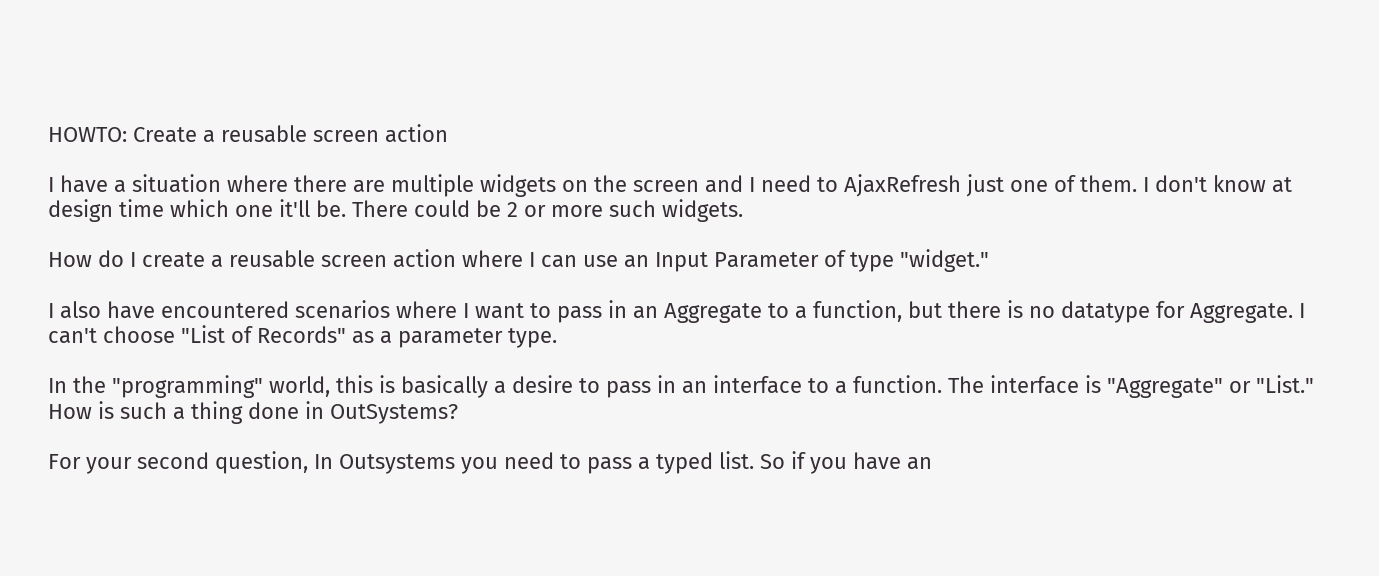HOWTO: Create a reusable screen action

I have a situation where there are multiple widgets on the screen and I need to AjaxRefresh just one of them. I don't know at design time which one it'll be. There could be 2 or more such widgets.

How do I create a reusable screen action where I can use an Input Parameter of type "widget."

I also have encountered scenarios where I want to pass in an Aggregate to a function, but there is no datatype for Aggregate. I can't choose "List of Records" as a parameter type.

In the "programming" world, this is basically a desire to pass in an interface to a function. The interface is "Aggregate" or "List." How is such a thing done in OutSystems?

For your second question, In Outsystems you need to pass a typed list. So if you have an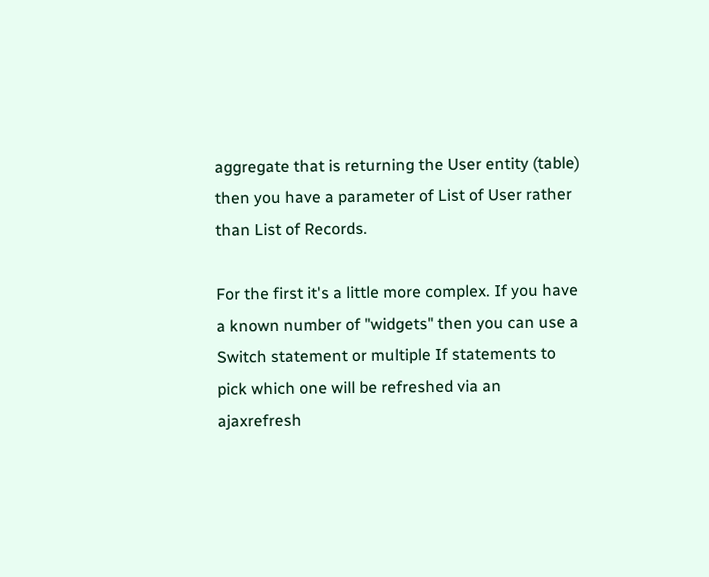aggregate that is returning the User entity (table) then you have a parameter of List of User rather than List of Records.

For the first it's a little more complex. If you have a known number of "widgets" then you can use a Switch statement or multiple If statements to pick which one will be refreshed via an ajaxrefresh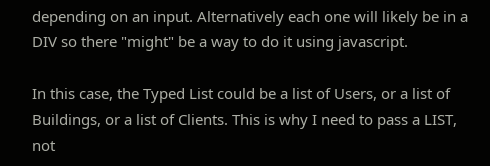depending on an input. Alternatively each one will likely be in a DIV so there "might" be a way to do it using javascript.

In this case, the Typed List could be a list of Users, or a list of Buildings, or a list of Clients. This is why I need to pass a LIST, not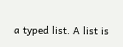a typed list. A list is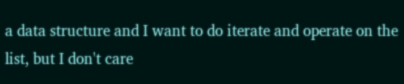a data structure and I want to do iterate and operate on the list, but I don't care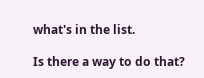what's in the list.

Is there a way to do that?